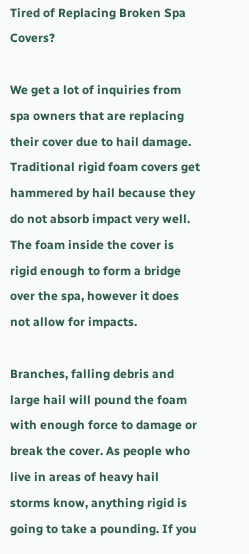Tired of Replacing Broken Spa Covers?

We get a lot of inquiries from spa owners that are replacing their cover due to hail damage. Traditional rigid foam covers get hammered by hail because they do not absorb impact very well. The foam inside the cover is rigid enough to form a bridge over the spa, however it does not allow for impacts.

Branches, falling debris and large hail will pound the foam with enough force to damage or break the cover. As people who live in areas of heavy hail storms know, anything rigid is going to take a pounding. If you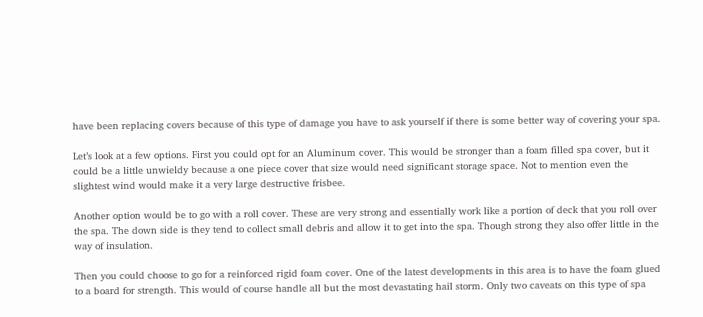have been replacing covers because of this type of damage you have to ask yourself if there is some better way of covering your spa.

Let’s look at a few options. First you could opt for an Aluminum cover. This would be stronger than a foam filled spa cover, but it could be a little unwieldy because a one piece cover that size would need significant storage space. Not to mention even the slightest wind would make it a very large destructive frisbee.

Another option would be to go with a roll cover. These are very strong and essentially work like a portion of deck that you roll over the spa. The down side is they tend to collect small debris and allow it to get into the spa. Though strong they also offer little in the way of insulation.

Then you could choose to go for a reinforced rigid foam cover. One of the latest developments in this area is to have the foam glued to a board for strength. This would of course handle all but the most devastating hail storm. Only two caveats on this type of spa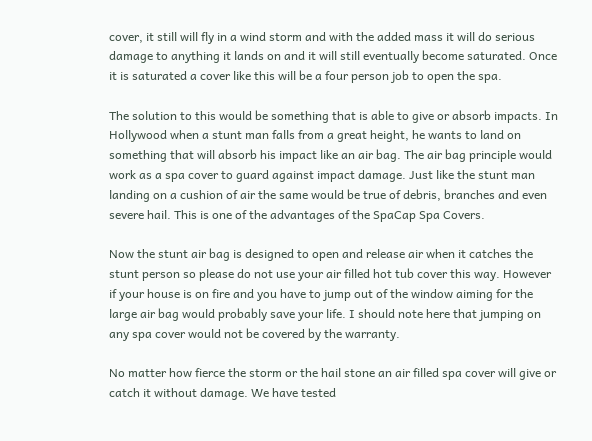cover, it still will fly in a wind storm and with the added mass it will do serious damage to anything it lands on and it will still eventually become saturated. Once it is saturated a cover like this will be a four person job to open the spa.

The solution to this would be something that is able to give or absorb impacts. In Hollywood when a stunt man falls from a great height, he wants to land on something that will absorb his impact like an air bag. The air bag principle would work as a spa cover to guard against impact damage. Just like the stunt man landing on a cushion of air the same would be true of debris, branches and even severe hail. This is one of the advantages of the SpaCap Spa Covers.

Now the stunt air bag is designed to open and release air when it catches the stunt person so please do not use your air filled hot tub cover this way. However if your house is on fire and you have to jump out of the window aiming for the large air bag would probably save your life. I should note here that jumping on any spa cover would not be covered by the warranty.

No matter how fierce the storm or the hail stone an air filled spa cover will give or catch it without damage. We have tested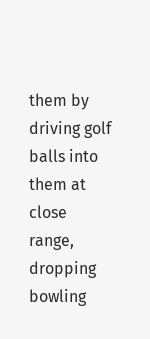them by driving golf balls into them at close range, dropping bowling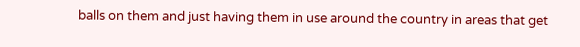balls on them and just having them in use around the country in areas that get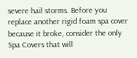severe hail storms. Before you replace another rigid foam spa cover because it broke, consider the only Spa Covers that will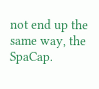not end up the same way, the SpaCap.